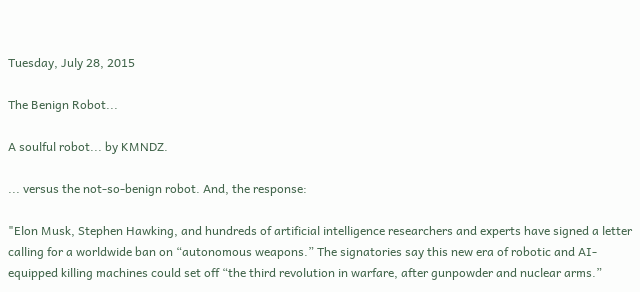Tuesday, July 28, 2015

The Benign Robot...

A soulful robot... by KMNDZ.

... versus the not-so-benign robot. And, the response:

"Elon Musk, Stephen Hawking, and hundreds of artificial intelligence researchers and experts have signed a letter calling for a worldwide ban on “autonomous weapons.” The signatories say this new era of robotic and AI-equipped killing machines could set off “the third revolution in warfare, after gunpowder and nuclear arms.”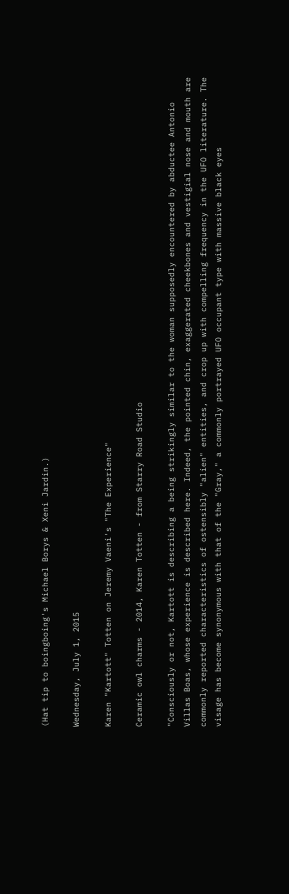(Hat tip to boingboing's Michael Borys & Xeni Jardin.)

Wednesday, July 1, 2015

Karen "Kartott" Totten on Jeremy Vaeni's "The Experience"

Ceramic owl charms - 2014, Karen Totten - from Starry Road Studio

"Consciously or not, Kartott is describing a being strikingly similar to the woman supposedly encountered by abductee Antonio Villas Boas, whose experience is described here. Indeed, the pointed chin, exaggerated cheekbones and vestigial nose and mouth are commonly reported characteristics of ostensibly "alien" entities, and crop up with compelling frequency in the UFO literature. The visage has become synonymous with that of the "Gray," a commonly portrayed UFO occupant type with massive black eyes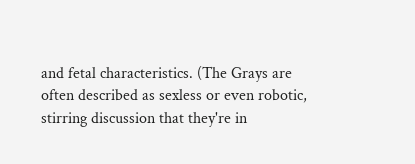and fetal characteristics. (The Grays are often described as sexless or even robotic, stirring discussion that they're in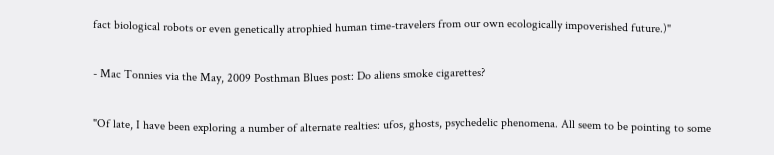fact biological robots or even genetically atrophied human time-travelers from our own ecologically impoverished future.)"

- Mac Tonnies via the May, 2009 Posthman Blues post: Do aliens smoke cigarettes?

"Of late, I have been exploring a number of alternate realties: ufos, ghosts, psychedelic phenomena. All seem to be pointing to some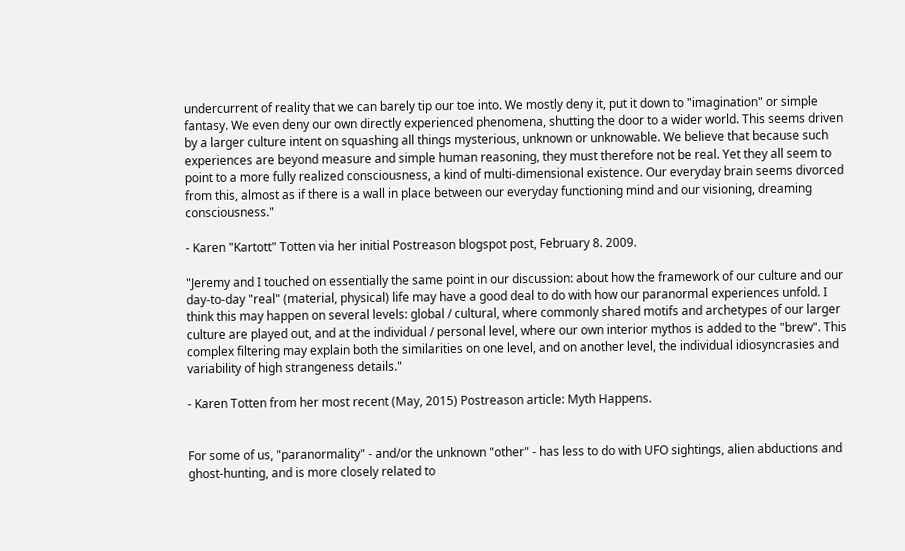undercurrent of reality that we can barely tip our toe into. We mostly deny it, put it down to "imagination" or simple fantasy. We even deny our own directly experienced phenomena, shutting the door to a wider world. This seems driven by a larger culture intent on squashing all things mysterious, unknown or unknowable. We believe that because such experiences are beyond measure and simple human reasoning, they must therefore not be real. Yet they all seem to point to a more fully realized consciousness, a kind of multi-dimensional existence. Our everyday brain seems divorced from this, almost as if there is a wall in place between our everyday functioning mind and our visioning, dreaming consciousness."

- Karen "Kartott" Totten via her initial Postreason blogspot post, February 8. 2009.

"Jeremy and I touched on essentially the same point in our discussion: about how the framework of our culture and our day-to-day "real" (material, physical) life may have a good deal to do with how our paranormal experiences unfold. I think this may happen on several levels: global / cultural, where commonly shared motifs and archetypes of our larger culture are played out, and at the individual / personal level, where our own interior mythos is added to the "brew". This complex filtering may explain both the similarities on one level, and on another level, the individual idiosyncrasies and variability of high strangeness details."

- Karen Totten from her most recent (May, 2015) Postreason article: Myth Happens.


For some of us, "paranormality" - and/or the unknown "other" - has less to do with UFO sightings, alien abductions and ghost-hunting, and is more closely related to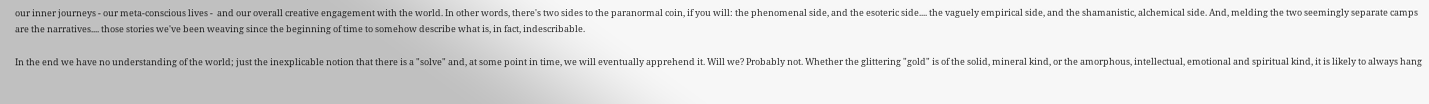our inner journeys - our meta-conscious lives -  and our overall creative engagement with the world. In other words, there's two sides to the paranormal coin, if you will: the phenomenal side, and the esoteric side.... the vaguely empirical side, and the shamanistic, alchemical side. And, melding the two seemingly separate camps are the narratives.... those stories we've been weaving since the beginning of time to somehow describe what is, in fact, indescribable.

In the end we have no understanding of the world; just the inexplicable notion that there is a "solve" and, at some point in time, we will eventually apprehend it. Will we? Probably not. Whether the glittering "gold" is of the solid, mineral kind, or the amorphous, intellectual, emotional and spiritual kind, it is likely to always hang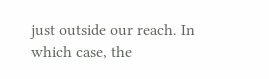just outside our reach. In which case, the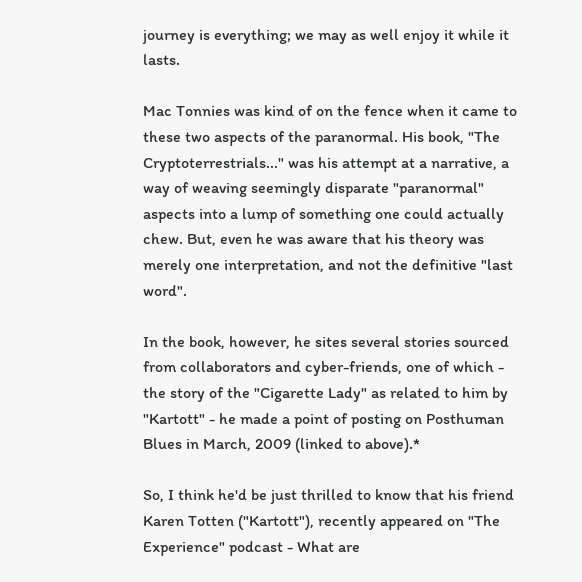journey is everything; we may as well enjoy it while it lasts.

Mac Tonnies was kind of on the fence when it came to these two aspects of the paranormal. His book, "The Cryptoterrestrials..." was his attempt at a narrative, a way of weaving seemingly disparate "paranormal" aspects into a lump of something one could actually chew. But, even he was aware that his theory was merely one interpretation, and not the definitive "last word".

In the book, however, he sites several stories sourced from collaborators and cyber-friends, one of which - the story of the "Cigarette Lady" as related to him by "Kartott" - he made a point of posting on Posthuman Blues in March, 2009 (linked to above).*

So, I think he'd be just thrilled to know that his friend Karen Totten ("Kartott"), recently appeared on "The Experience" podcast - What are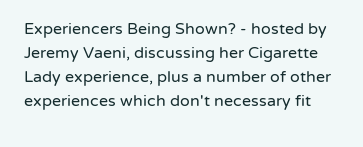Experiencers Being Shown? - hosted by Jeremy Vaeni, discussing her Cigarette Lady experience, plus a number of other experiences which don't necessary fit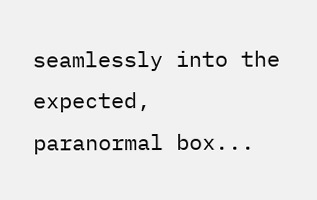seamlessly into the expected, paranormal box...